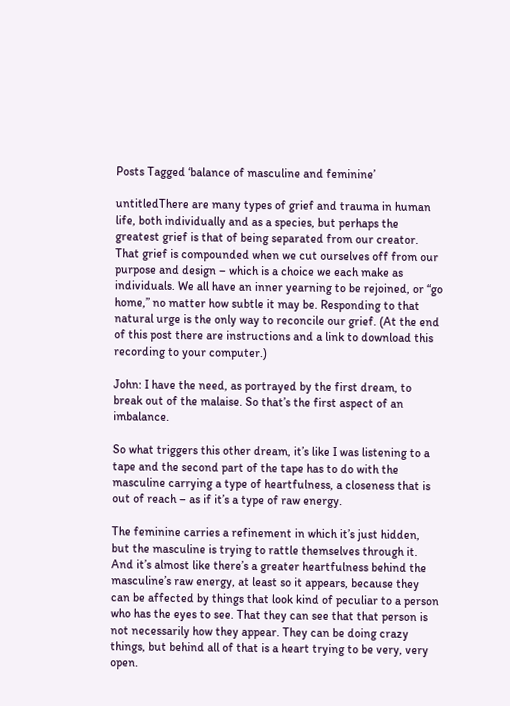Posts Tagged ‘balance of masculine and feminine’

untitledThere are many types of grief and trauma in human life, both individually and as a species, but perhaps the greatest grief is that of being separated from our creator. That grief is compounded when we cut ourselves off from our purpose and design – which is a choice we each make as individuals. We all have an inner yearning to be rejoined, or “go home,” no matter how subtle it may be. Responding to that natural urge is the only way to reconcile our grief. (At the end of this post there are instructions and a link to download this recording to your computer.)

John: I have the need, as portrayed by the first dream, to break out of the malaise. So that’s the first aspect of an imbalance.

So what triggers this other dream, it’s like I was listening to a tape and the second part of the tape has to do with the masculine carrying a type of heartfulness, a closeness that is out of reach – as if it’s a type of raw energy.

The feminine carries a refinement in which it’s just hidden, but the masculine is trying to rattle themselves through it. And it’s almost like there’s a greater heartfulness behind the masculine’s raw energy, at least so it appears, because they can be affected by things that look kind of peculiar to a person who has the eyes to see. That they can see that that person is not necessarily how they appear. They can be doing crazy things, but behind all of that is a heart trying to be very, very open.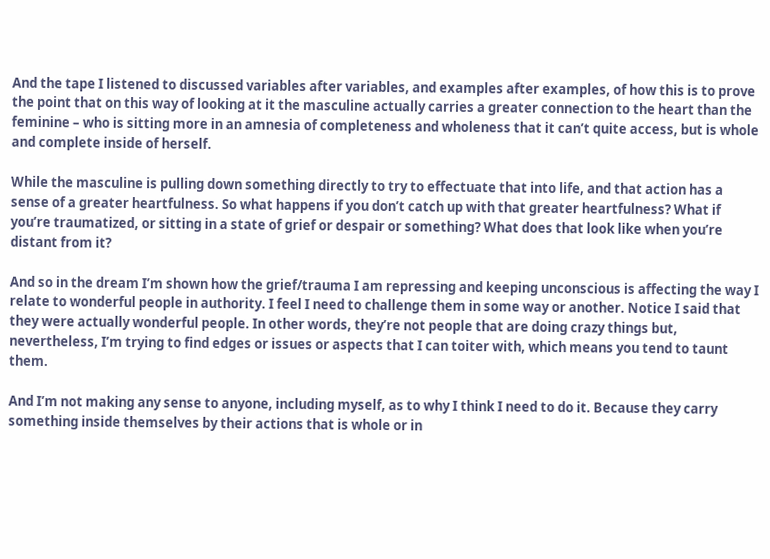And the tape I listened to discussed variables after variables, and examples after examples, of how this is to prove the point that on this way of looking at it the masculine actually carries a greater connection to the heart than the feminine – who is sitting more in an amnesia of completeness and wholeness that it can’t quite access, but is whole and complete inside of herself.

While the masculine is pulling down something directly to try to effectuate that into life, and that action has a sense of a greater heartfulness. So what happens if you don’t catch up with that greater heartfulness? What if you’re traumatized, or sitting in a state of grief or despair or something? What does that look like when you’re distant from it?

And so in the dream I’m shown how the grief/trauma I am repressing and keeping unconscious is affecting the way I relate to wonderful people in authority. I feel I need to challenge them in some way or another. Notice I said that they were actually wonderful people. In other words, they’re not people that are doing crazy things but, nevertheless, I’m trying to find edges or issues or aspects that I can toiter with, which means you tend to taunt them.

And I’m not making any sense to anyone, including myself, as to why I think I need to do it. Because they carry something inside themselves by their actions that is whole or in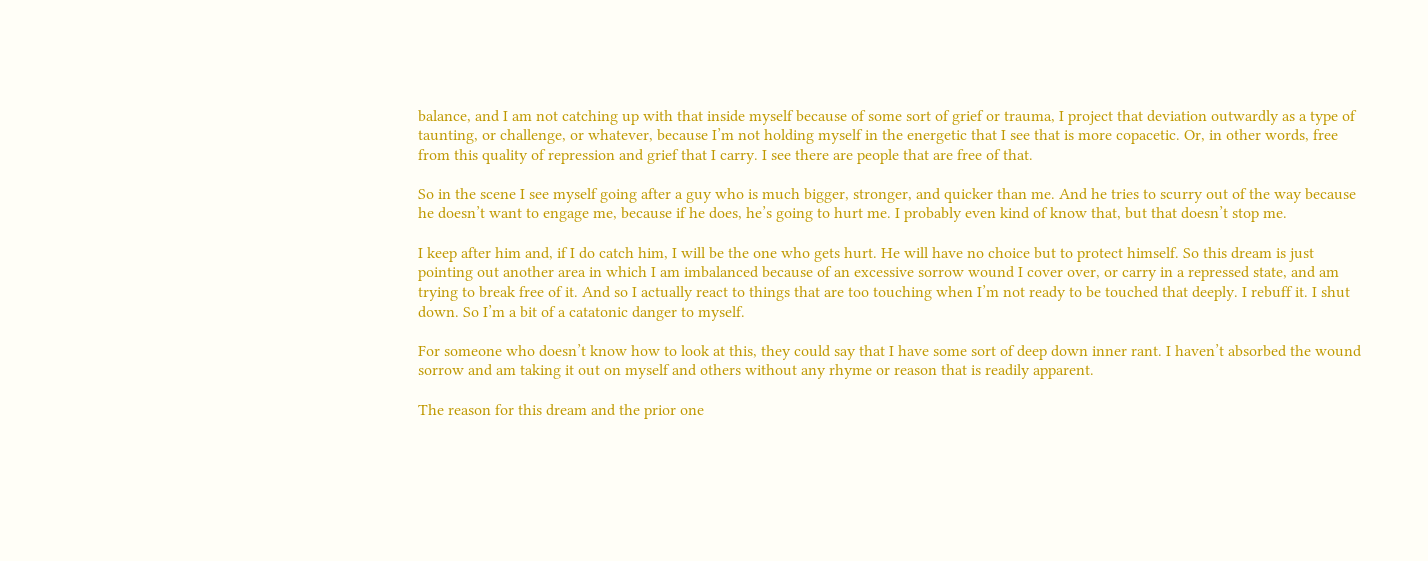balance, and I am not catching up with that inside myself because of some sort of grief or trauma, I project that deviation outwardly as a type of taunting, or challenge, or whatever, because I’m not holding myself in the energetic that I see that is more copacetic. Or, in other words, free from this quality of repression and grief that I carry. I see there are people that are free of that.

So in the scene I see myself going after a guy who is much bigger, stronger, and quicker than me. And he tries to scurry out of the way because he doesn’t want to engage me, because if he does, he’s going to hurt me. I probably even kind of know that, but that doesn’t stop me.

I keep after him and, if I do catch him, I will be the one who gets hurt. He will have no choice but to protect himself. So this dream is just pointing out another area in which I am imbalanced because of an excessive sorrow wound I cover over, or carry in a repressed state, and am trying to break free of it. And so I actually react to things that are too touching when I’m not ready to be touched that deeply. I rebuff it. I shut down. So I’m a bit of a catatonic danger to myself.

For someone who doesn’t know how to look at this, they could say that I have some sort of deep down inner rant. I haven’t absorbed the wound sorrow and am taking it out on myself and others without any rhyme or reason that is readily apparent.

The reason for this dream and the prior one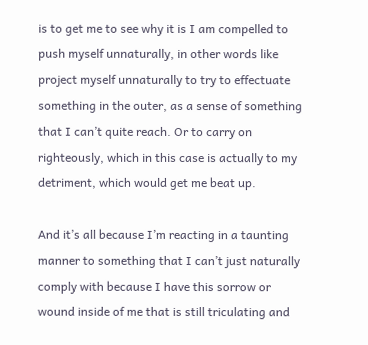is to get me to see why it is I am compelled to push myself unnaturally, in other words like project myself unnaturally to try to effectuate something in the outer, as a sense of something that I can’t quite reach. Or to carry on righteously, which in this case is actually to my detriment, which would get me beat up.

And it’s all because I’m reacting in a taunting manner to something that I can’t just naturally comply with because I have this sorrow or wound inside of me that is still triculating and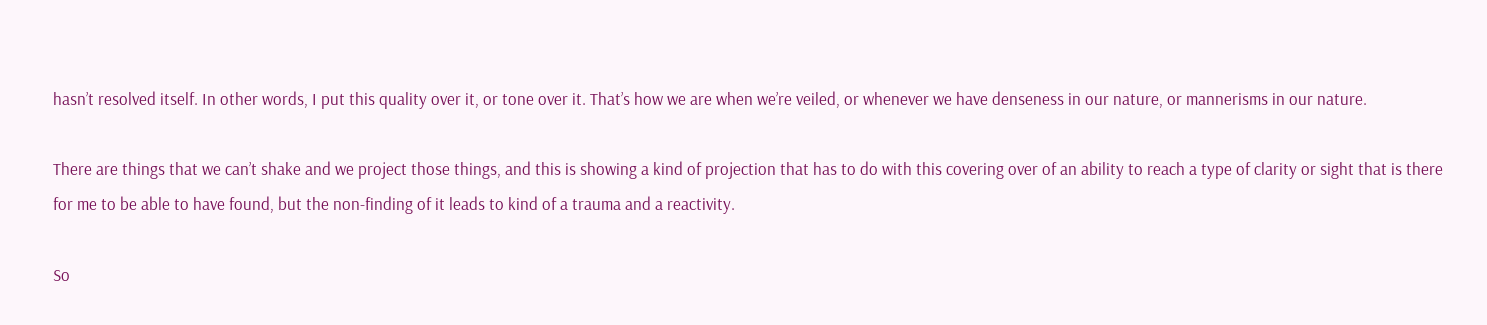hasn’t resolved itself. In other words, I put this quality over it, or tone over it. That’s how we are when we’re veiled, or whenever we have denseness in our nature, or mannerisms in our nature.

There are things that we can’t shake and we project those things, and this is showing a kind of projection that has to do with this covering over of an ability to reach a type of clarity or sight that is there for me to be able to have found, but the non-finding of it leads to kind of a trauma and a reactivity.

So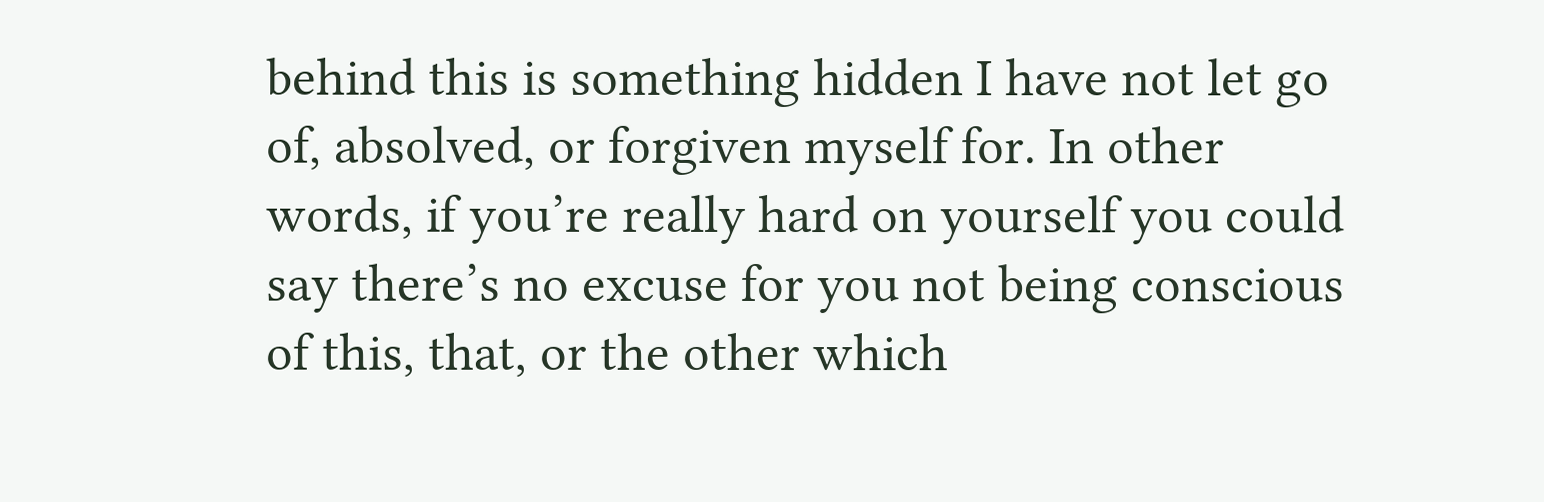behind this is something hidden I have not let go of, absolved, or forgiven myself for. In other words, if you’re really hard on yourself you could say there’s no excuse for you not being conscious of this, that, or the other which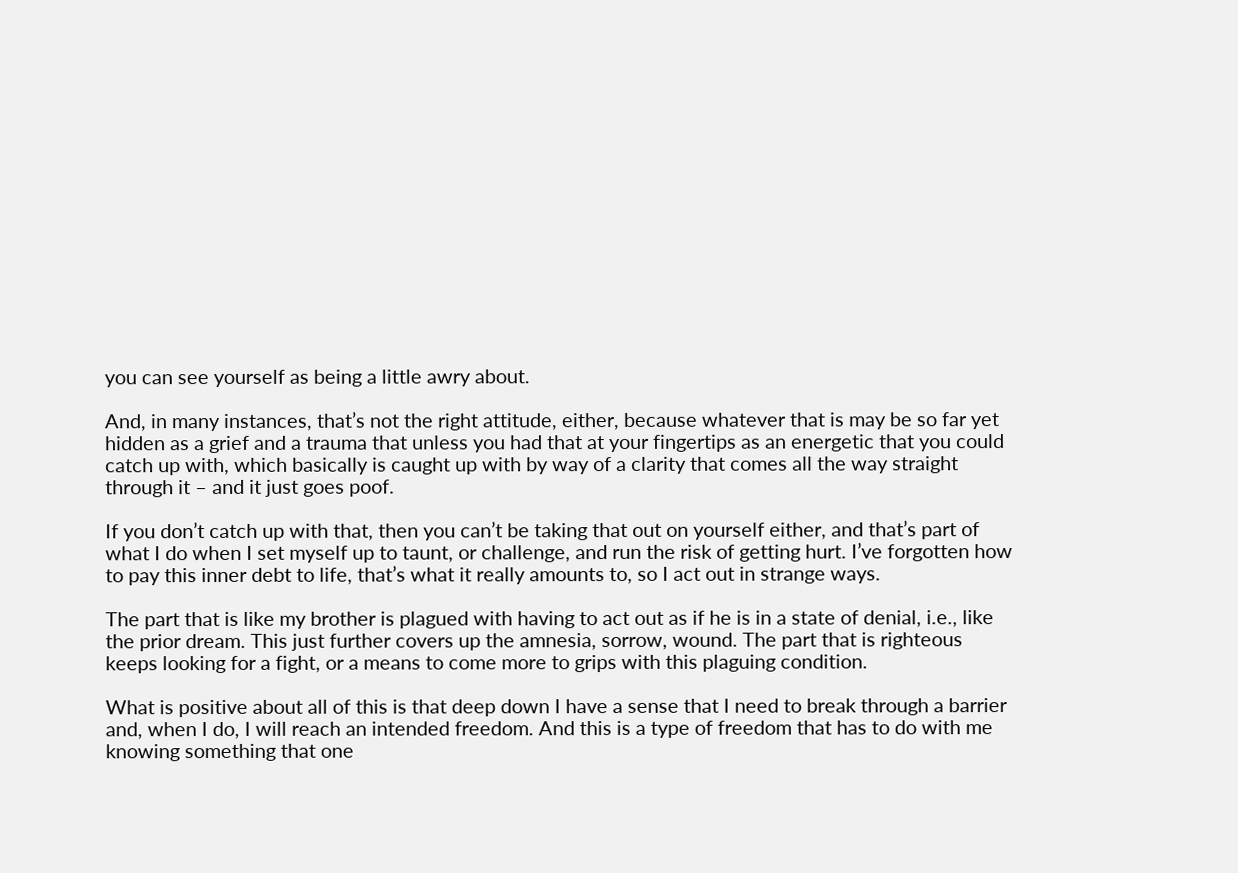you can see yourself as being a little awry about.

And, in many instances, that’s not the right attitude, either, because whatever that is may be so far yet hidden as a grief and a trauma that unless you had that at your fingertips as an energetic that you could catch up with, which basically is caught up with by way of a clarity that comes all the way straight through it – and it just goes poof.

If you don’t catch up with that, then you can’t be taking that out on yourself either, and that’s part of what I do when I set myself up to taunt, or challenge, and run the risk of getting hurt. I’ve forgotten how to pay this inner debt to life, that’s what it really amounts to, so I act out in strange ways.

The part that is like my brother is plagued with having to act out as if he is in a state of denial, i.e., like the prior dream. This just further covers up the amnesia, sorrow, wound. The part that is righteous keeps looking for a fight, or a means to come more to grips with this plaguing condition.

What is positive about all of this is that deep down I have a sense that I need to break through a barrier and, when I do, I will reach an intended freedom. And this is a type of freedom that has to do with me knowing something that one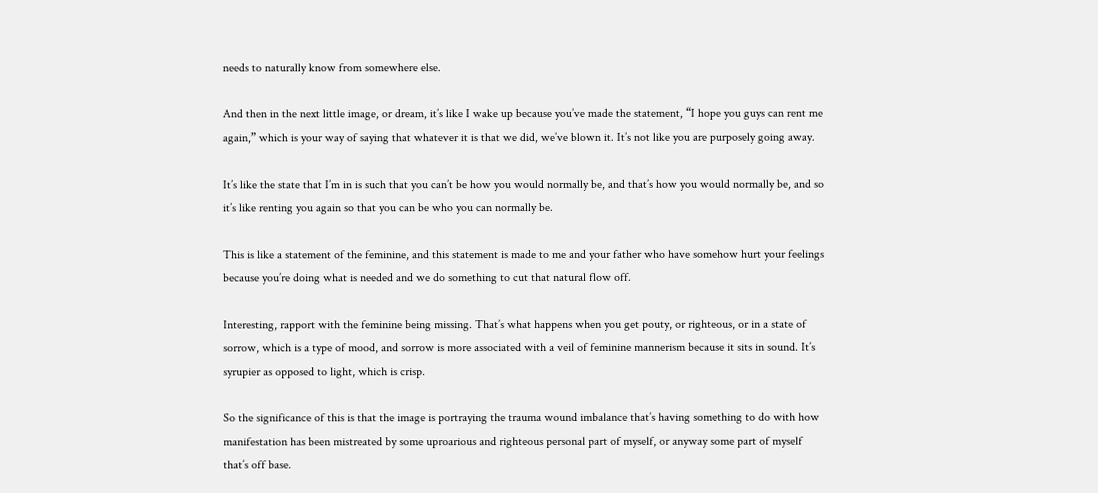needs to naturally know from somewhere else.

And then in the next little image, or dream, it’s like I wake up because you’ve made the statement, “I hope you guys can rent me again,” which is your way of saying that whatever it is that we did, we’ve blown it. It’s not like you are purposely going away.

It’s like the state that I’m in is such that you can’t be how you would normally be, and that’s how you would normally be, and so it’s like renting you again so that you can be who you can normally be.

This is like a statement of the feminine, and this statement is made to me and your father who have somehow hurt your feelings because you’re doing what is needed and we do something to cut that natural flow off.

Interesting, rapport with the feminine being missing. That’s what happens when you get pouty, or righteous, or in a state of sorrow, which is a type of mood, and sorrow is more associated with a veil of feminine mannerism because it sits in sound. It’s syrupier as opposed to light, which is crisp.

So the significance of this is that the image is portraying the trauma wound imbalance that’s having something to do with how manifestation has been mistreated by some uproarious and righteous personal part of myself, or anyway some part of myself that’s off base.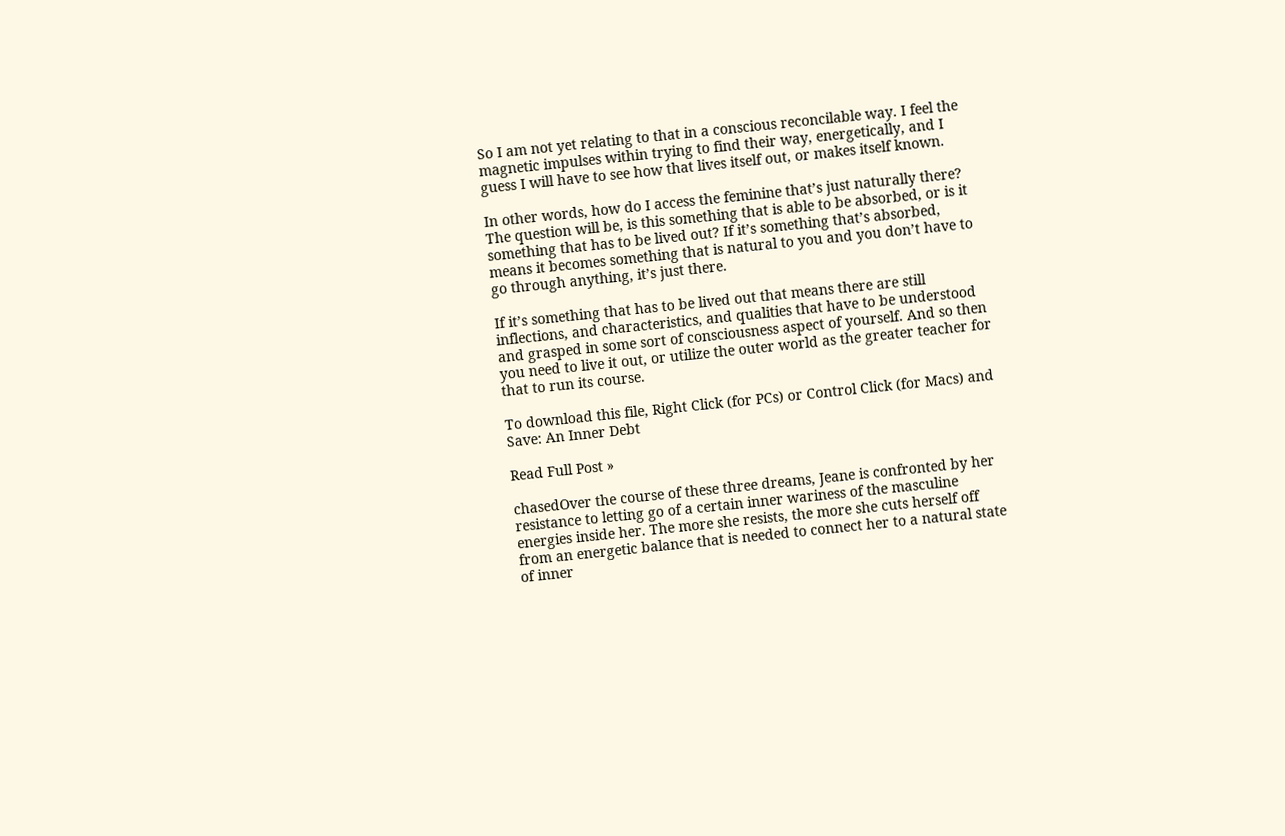So I am not yet relating to that in a conscious reconcilable way. I feel the magnetic impulses within trying to find their way, energetically, and I guess I will have to see how that lives itself out, or makes itself known.

In other words, how do I access the feminine that’s just naturally there? The question will be, is this something that is able to be absorbed, or is it something that has to be lived out? If it’s something that’s absorbed, means it becomes something that is natural to you and you don’t have to go through anything, it’s just there.

If it’s something that has to be lived out that means there are still inflections, and characteristics, and qualities that have to be understood and grasped in some sort of consciousness aspect of yourself. And so then you need to live it out, or utilize the outer world as the greater teacher for that to run its course.

To download this file, Right Click (for PCs) or Control Click (for Macs) and Save: An Inner Debt

Read Full Post »

chasedOver the course of these three dreams, Jeane is confronted by her resistance to letting go of a certain inner wariness of the masculine energies inside her. The more she resists, the more she cuts herself off from an energetic balance that is needed to connect her to a natural state of inner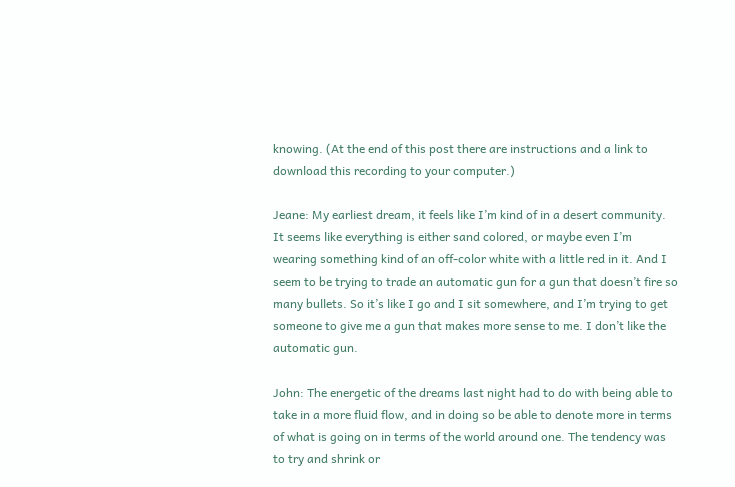knowing. (At the end of this post there are instructions and a link to download this recording to your computer.)

Jeane: My earliest dream, it feels like I’m kind of in a desert community. It seems like everything is either sand colored, or maybe even I’m wearing something kind of an off-color white with a little red in it. And I seem to be trying to trade an automatic gun for a gun that doesn’t fire so many bullets. So it’s like I go and I sit somewhere, and I’m trying to get someone to give me a gun that makes more sense to me. I don’t like the automatic gun.

John: The energetic of the dreams last night had to do with being able to take in a more fluid flow, and in doing so be able to denote more in terms of what is going on in terms of the world around one. The tendency was to try and shrink or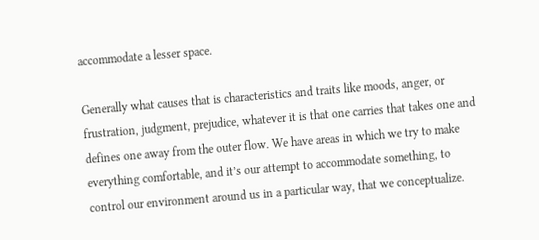accommodate a lesser space.

Generally what causes that is characteristics and traits like moods, anger, or frustration, judgment, prejudice, whatever it is that one carries that takes one and defines one away from the outer flow. We have areas in which we try to make everything comfortable, and it’s our attempt to accommodate something, to control our environment around us in a particular way, that we conceptualize.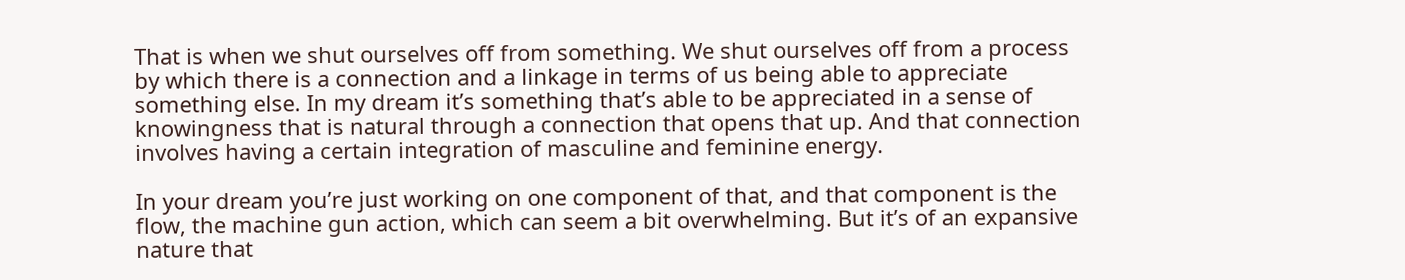That is when we shut ourselves off from something. We shut ourselves off from a process by which there is a connection and a linkage in terms of us being able to appreciate something else. In my dream it’s something that’s able to be appreciated in a sense of knowingness that is natural through a connection that opens that up. And that connection involves having a certain integration of masculine and feminine energy.

In your dream you’re just working on one component of that, and that component is the flow, the machine gun action, which can seem a bit overwhelming. But it’s of an expansive nature that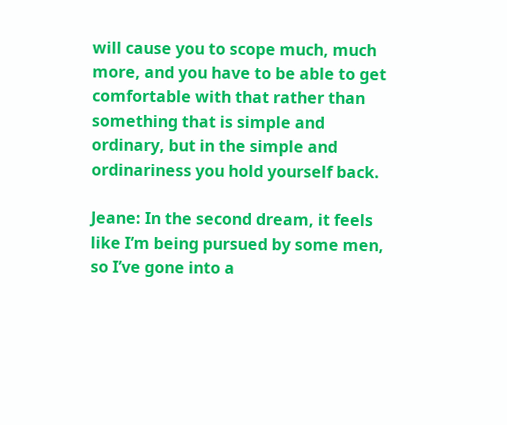will cause you to scope much, much more, and you have to be able to get comfortable with that rather than something that is simple and ordinary, but in the simple and ordinariness you hold yourself back.

Jeane: In the second dream, it feels like I’m being pursued by some men, so I’ve gone into a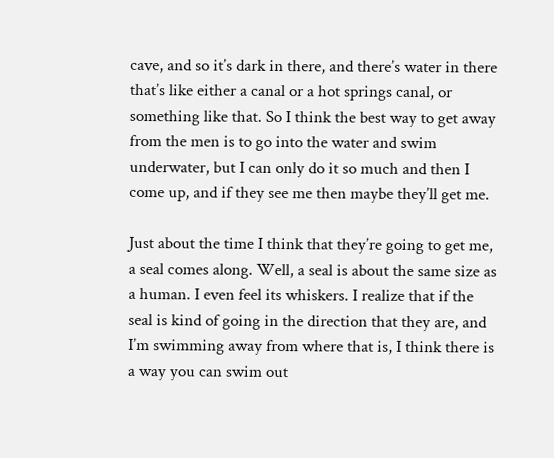cave, and so it’s dark in there, and there’s water in there that’s like either a canal or a hot springs canal, or something like that. So I think the best way to get away from the men is to go into the water and swim underwater, but I can only do it so much and then I come up, and if they see me then maybe they’ll get me.

Just about the time I think that they’re going to get me, a seal comes along. Well, a seal is about the same size as a human. I even feel its whiskers. I realize that if the seal is kind of going in the direction that they are, and I’m swimming away from where that is, I think there is a way you can swim out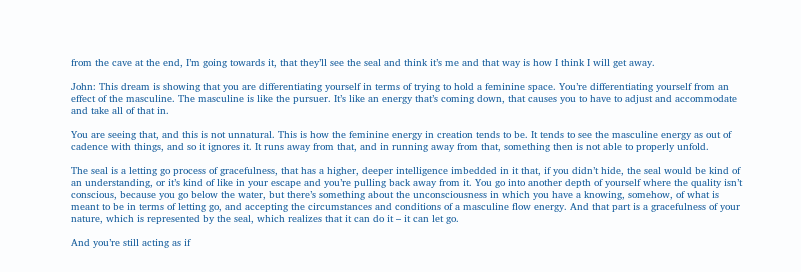from the cave at the end, I’m going towards it, that they’ll see the seal and think it’s me and that way is how I think I will get away.

John: This dream is showing that you are differentiating yourself in terms of trying to hold a feminine space. You’re differentiating yourself from an effect of the masculine. The masculine is like the pursuer. It’s like an energy that’s coming down, that causes you to have to adjust and accommodate and take all of that in.

You are seeing that, and this is not unnatural. This is how the feminine energy in creation tends to be. It tends to see the masculine energy as out of cadence with things, and so it ignores it. It runs away from that, and in running away from that, something then is not able to properly unfold.

The seal is a letting go process of gracefulness, that has a higher, deeper intelligence imbedded in it that, if you didn’t hide, the seal would be kind of an understanding, or it’s kind of like in your escape and you’re pulling back away from it. You go into another depth of yourself where the quality isn’t conscious, because you go below the water, but there’s something about the unconsciousness in which you have a knowing, somehow, of what is meant to be in terms of letting go, and accepting the circumstances and conditions of a masculine flow energy. And that part is a gracefulness of your nature, which is represented by the seal, which realizes that it can do it – it can let go.

And you’re still acting as if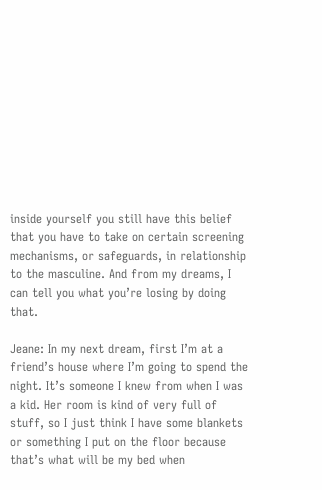inside yourself you still have this belief that you have to take on certain screening mechanisms, or safeguards, in relationship to the masculine. And from my dreams, I can tell you what you’re losing by doing that.

Jeane: In my next dream, first I’m at a friend’s house where I’m going to spend the night. It’s someone I knew from when I was a kid. Her room is kind of very full of stuff, so I just think I have some blankets or something I put on the floor because that’s what will be my bed when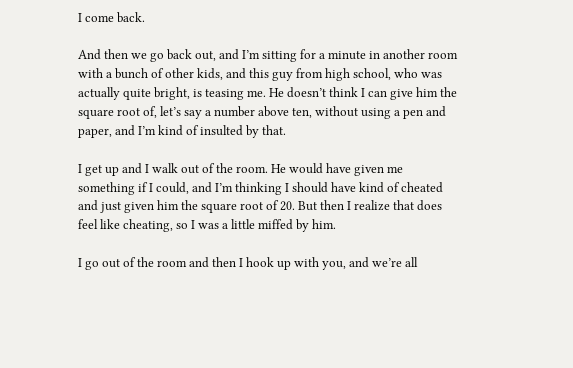I come back.

And then we go back out, and I’m sitting for a minute in another room with a bunch of other kids, and this guy from high school, who was actually quite bright, is teasing me. He doesn’t think I can give him the square root of, let’s say a number above ten, without using a pen and paper, and I’m kind of insulted by that.

I get up and I walk out of the room. He would have given me something if I could, and I’m thinking I should have kind of cheated and just given him the square root of 20. But then I realize that does feel like cheating, so I was a little miffed by him.

I go out of the room and then I hook up with you, and we’re all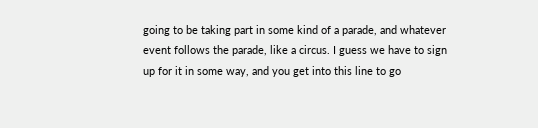going to be taking part in some kind of a parade, and whatever event follows the parade, like a circus. I guess we have to sign up for it in some way, and you get into this line to go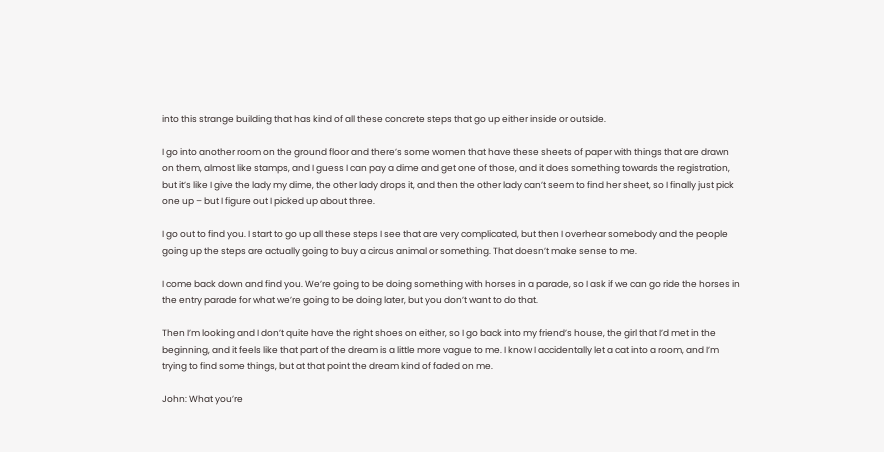into this strange building that has kind of all these concrete steps that go up either inside or outside.

I go into another room on the ground floor and there’s some women that have these sheets of paper with things that are drawn on them, almost like stamps, and I guess I can pay a dime and get one of those, and it does something towards the registration, but it’s like I give the lady my dime, the other lady drops it, and then the other lady can’t seem to find her sheet, so I finally just pick one up – but I figure out I picked up about three.

I go out to find you. I start to go up all these steps I see that are very complicated, but then I overhear somebody and the people going up the steps are actually going to buy a circus animal or something. That doesn’t make sense to me.

I come back down and find you. We’re going to be doing something with horses in a parade, so I ask if we can go ride the horses in the entry parade for what we’re going to be doing later, but you don’t want to do that.

Then I’m looking and I don’t quite have the right shoes on either, so I go back into my friend’s house, the girl that I’d met in the beginning, and it feels like that part of the dream is a little more vague to me. I know I accidentally let a cat into a room, and I’m trying to find some things, but at that point the dream kind of faded on me.

John: What you’re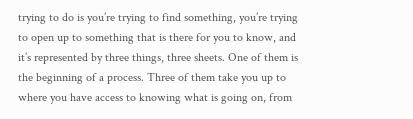trying to do is you’re trying to find something, you’re trying to open up to something that is there for you to know, and it’s represented by three things, three sheets. One of them is the beginning of a process. Three of them take you up to where you have access to knowing what is going on, from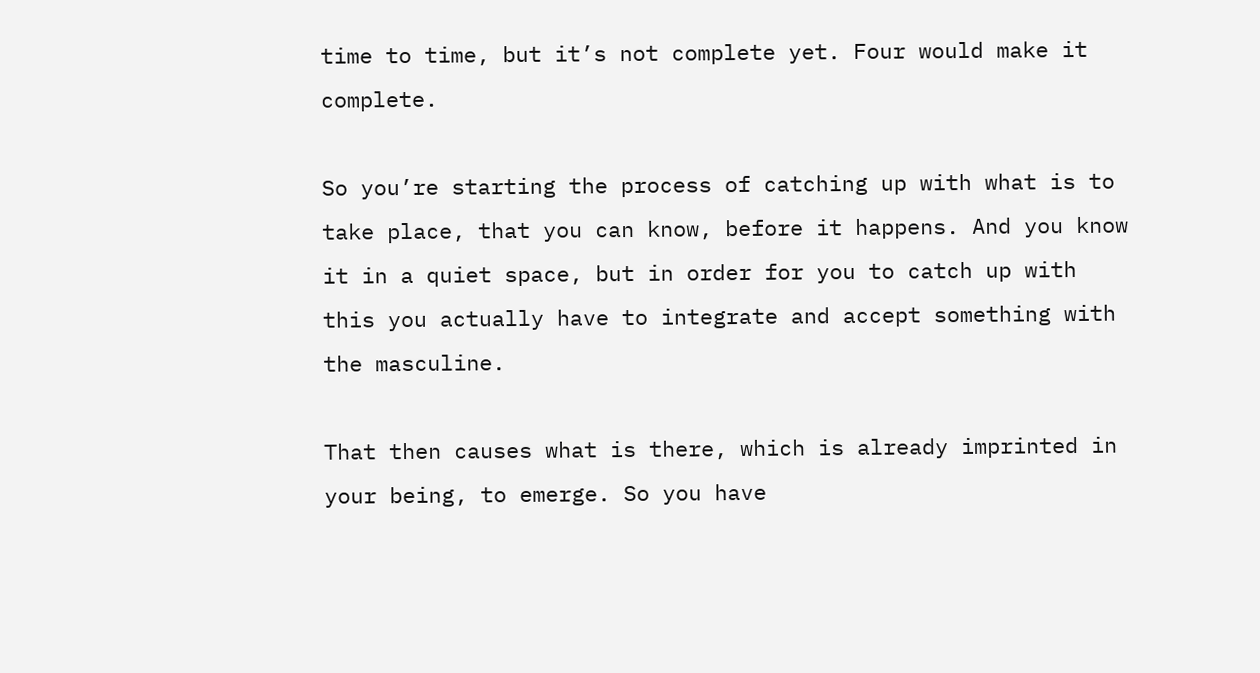time to time, but it’s not complete yet. Four would make it complete.

So you’re starting the process of catching up with what is to take place, that you can know, before it happens. And you know it in a quiet space, but in order for you to catch up with this you actually have to integrate and accept something with the masculine.

That then causes what is there, which is already imprinted in your being, to emerge. So you have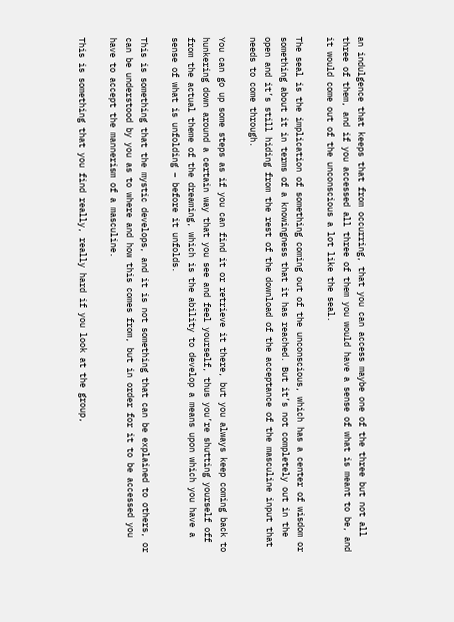an indulgence that keeps that from occurring, that you can access maybe one of the three but not all three of them, and if you accessed all three of them you would have a sense of what is meant to be, and it would come out of the unconscious a lot like the seal.

The seal is the implication of something coming out of the unconscious, which has a center of wisdom or something about it in terms of a knowingness that it has reached. But it’s not completely out in the open and it’s still hiding from the rest of the download of the acceptance of the masculine input that needs to come through.

You can go up some steps as if you can find it or retrieve it there, but you always keep coming back to hunkering down around a certain way that you see and feel yourself, thus you’re shutting yourself off from the actual theme of the dreaming, which is the ability to develop a means upon which you have a sense of what is unfolding – before it unfolds.

This is something that the mystic develops, and it is not something that can be explained to others, or can be understood by you as to where and how this comes from, but in order for it to be accessed you have to accept the mannerism of a masculine.

This is something that you find really, really hard if you look at the group,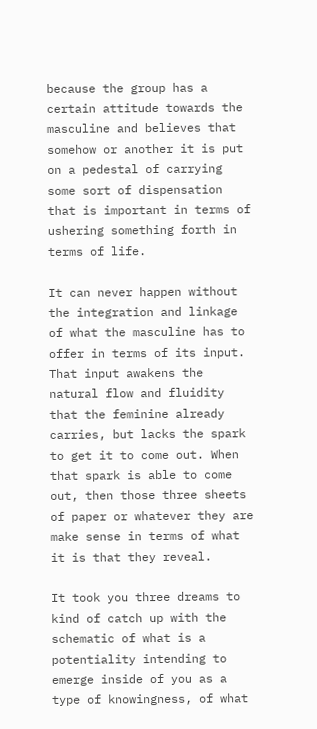because the group has a certain attitude towards the masculine and believes that somehow or another it is put on a pedestal of carrying some sort of dispensation that is important in terms of ushering something forth in terms of life.

It can never happen without the integration and linkage of what the masculine has to offer in terms of its input. That input awakens the natural flow and fluidity that the feminine already carries, but lacks the spark to get it to come out. When that spark is able to come out, then those three sheets of paper or whatever they are make sense in terms of what it is that they reveal.

It took you three dreams to kind of catch up with the schematic of what is a potentiality intending to emerge inside of you as a type of knowingness, of what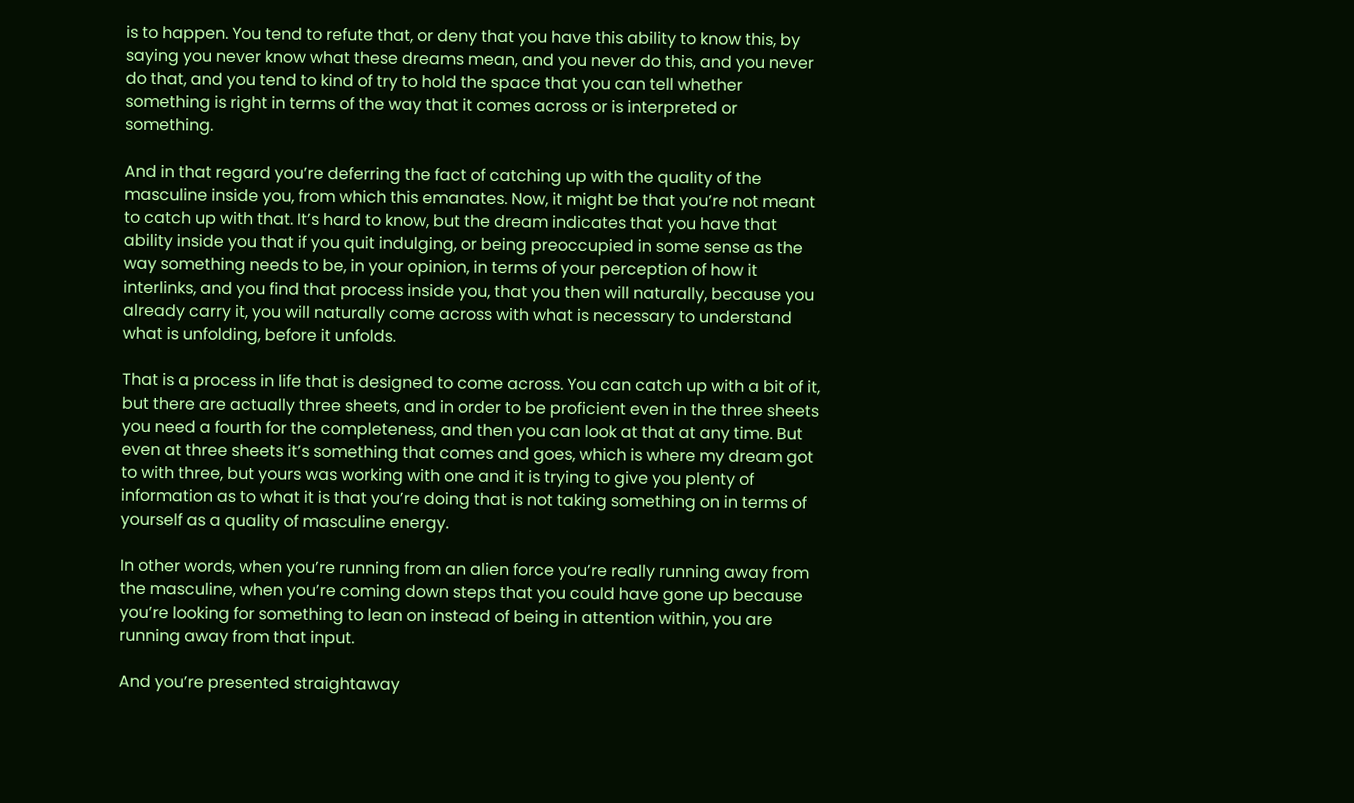is to happen. You tend to refute that, or deny that you have this ability to know this, by saying you never know what these dreams mean, and you never do this, and you never do that, and you tend to kind of try to hold the space that you can tell whether something is right in terms of the way that it comes across or is interpreted or something.

And in that regard you’re deferring the fact of catching up with the quality of the masculine inside you, from which this emanates. Now, it might be that you’re not meant to catch up with that. It’s hard to know, but the dream indicates that you have that ability inside you that if you quit indulging, or being preoccupied in some sense as the way something needs to be, in your opinion, in terms of your perception of how it interlinks, and you find that process inside you, that you then will naturally, because you already carry it, you will naturally come across with what is necessary to understand what is unfolding, before it unfolds.

That is a process in life that is designed to come across. You can catch up with a bit of it, but there are actually three sheets, and in order to be proficient even in the three sheets you need a fourth for the completeness, and then you can look at that at any time. But even at three sheets it’s something that comes and goes, which is where my dream got to with three, but yours was working with one and it is trying to give you plenty of information as to what it is that you’re doing that is not taking something on in terms of yourself as a quality of masculine energy.

In other words, when you’re running from an alien force you’re really running away from the masculine, when you’re coming down steps that you could have gone up because you’re looking for something to lean on instead of being in attention within, you are running away from that input.

And you’re presented straightaway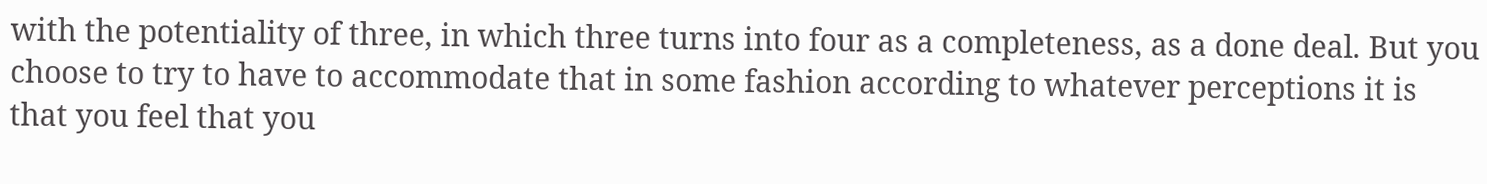with the potentiality of three, in which three turns into four as a completeness, as a done deal. But you choose to try to have to accommodate that in some fashion according to whatever perceptions it is that you feel that you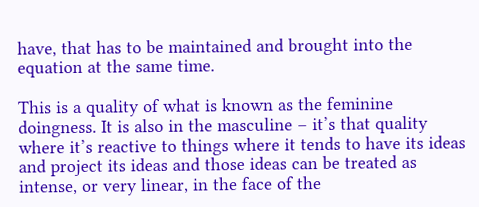have, that has to be maintained and brought into the equation at the same time.

This is a quality of what is known as the feminine doingness. It is also in the masculine – it’s that quality where it’s reactive to things where it tends to have its ideas and project its ideas and those ideas can be treated as intense, or very linear, in the face of the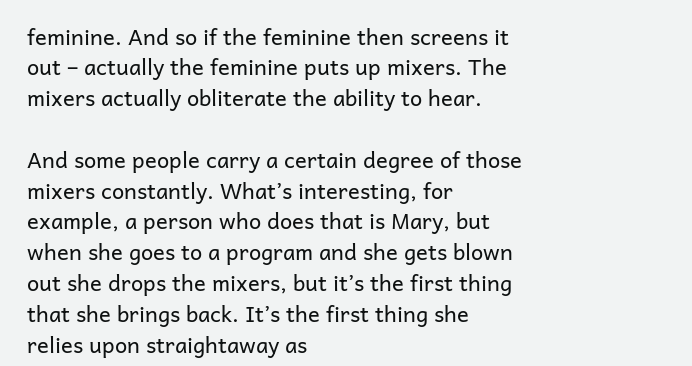feminine. And so if the feminine then screens it out – actually the feminine puts up mixers. The mixers actually obliterate the ability to hear.

And some people carry a certain degree of those mixers constantly. What’s interesting, for example, a person who does that is Mary, but when she goes to a program and she gets blown out she drops the mixers, but it’s the first thing that she brings back. It’s the first thing she relies upon straightaway as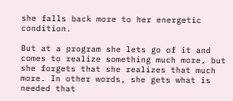she falls back more to her energetic condition.

But at a program she lets go of it and comes to realize something much more, but she forgets that she realizes that much more. In other words, she gets what is needed that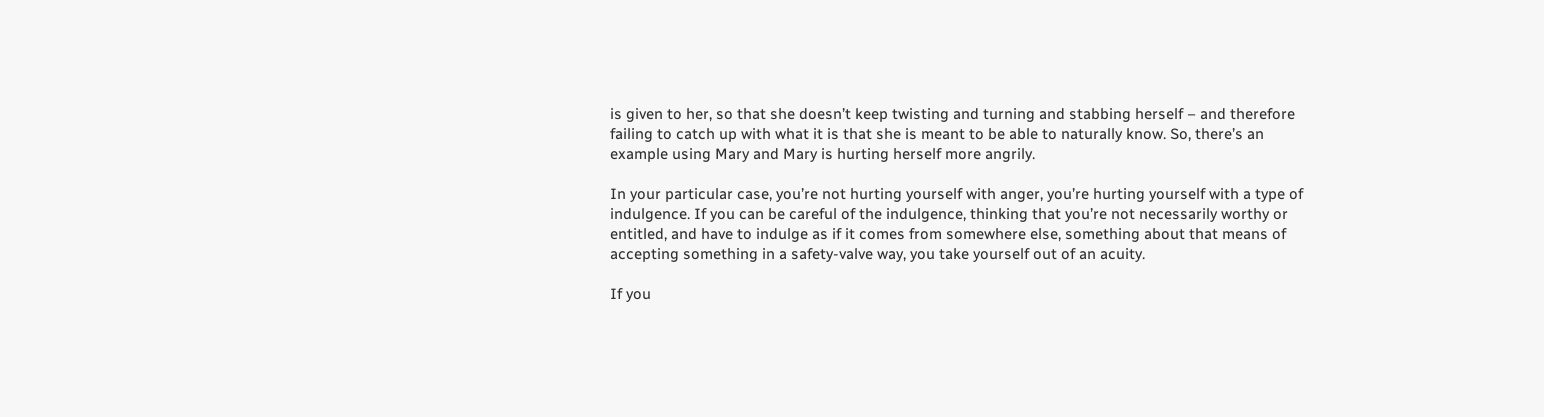is given to her, so that she doesn’t keep twisting and turning and stabbing herself – and therefore failing to catch up with what it is that she is meant to be able to naturally know. So, there’s an example using Mary and Mary is hurting herself more angrily.

In your particular case, you’re not hurting yourself with anger, you’re hurting yourself with a type of indulgence. If you can be careful of the indulgence, thinking that you’re not necessarily worthy or entitled, and have to indulge as if it comes from somewhere else, something about that means of accepting something in a safety-valve way, you take yourself out of an acuity.

If you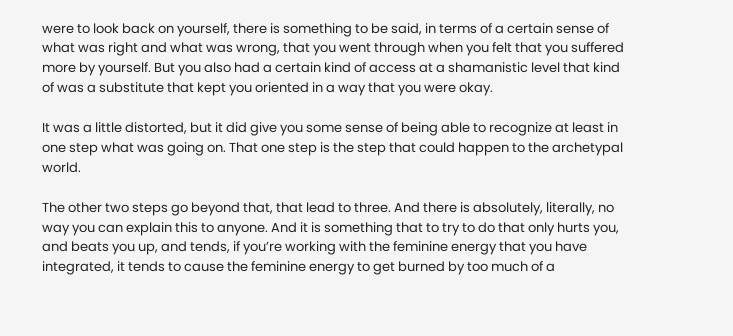were to look back on yourself, there is something to be said, in terms of a certain sense of what was right and what was wrong, that you went through when you felt that you suffered more by yourself. But you also had a certain kind of access at a shamanistic level that kind of was a substitute that kept you oriented in a way that you were okay.

It was a little distorted, but it did give you some sense of being able to recognize at least in one step what was going on. That one step is the step that could happen to the archetypal world.

The other two steps go beyond that, that lead to three. And there is absolutely, literally, no way you can explain this to anyone. And it is something that to try to do that only hurts you, and beats you up, and tends, if you’re working with the feminine energy that you have integrated, it tends to cause the feminine energy to get burned by too much of a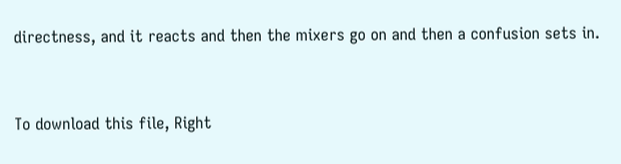directness, and it reacts and then the mixers go on and then a confusion sets in.


To download this file, Right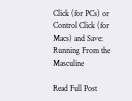Click (for PCs) or Control Click (for Macs) and Save: Running From the Masculine

Read Full Post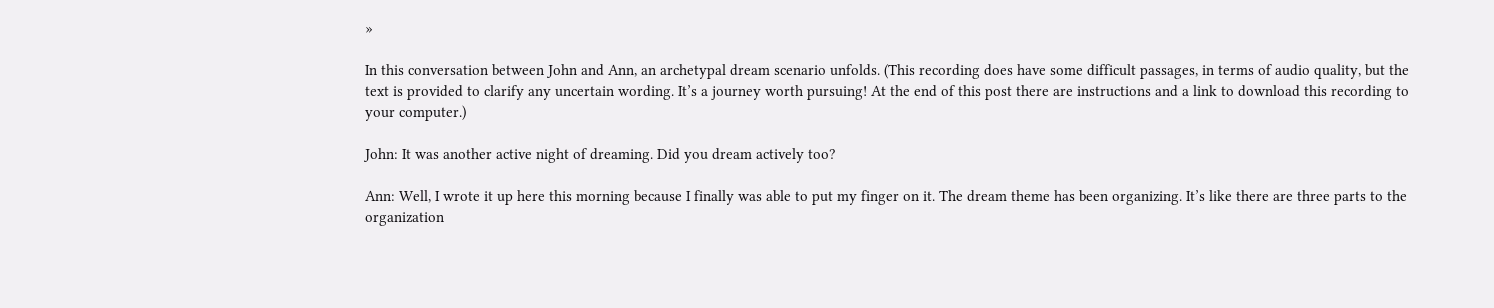»

In this conversation between John and Ann, an archetypal dream scenario unfolds. (This recording does have some difficult passages, in terms of audio quality, but the text is provided to clarify any uncertain wording. It’s a journey worth pursuing! At the end of this post there are instructions and a link to download this recording to your computer.)

John: It was another active night of dreaming. Did you dream actively too?

Ann: Well, I wrote it up here this morning because I finally was able to put my finger on it. The dream theme has been organizing. It’s like there are three parts to the organization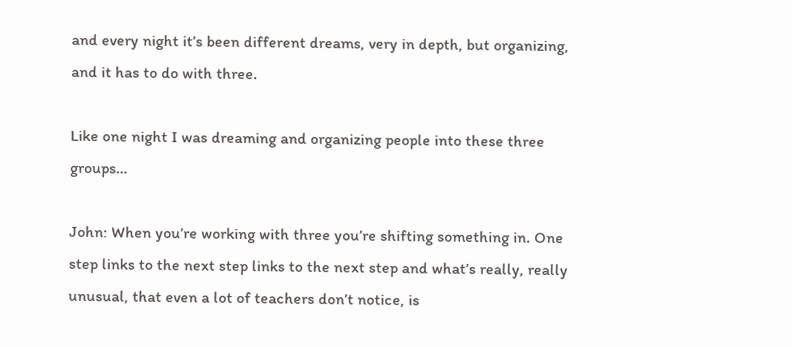and every night it’s been different dreams, very in depth, but organizing, and it has to do with three.

Like one night I was dreaming and organizing people into these three groups…

John: When you’re working with three you’re shifting something in. One step links to the next step links to the next step and what’s really, really unusual, that even a lot of teachers don’t notice, is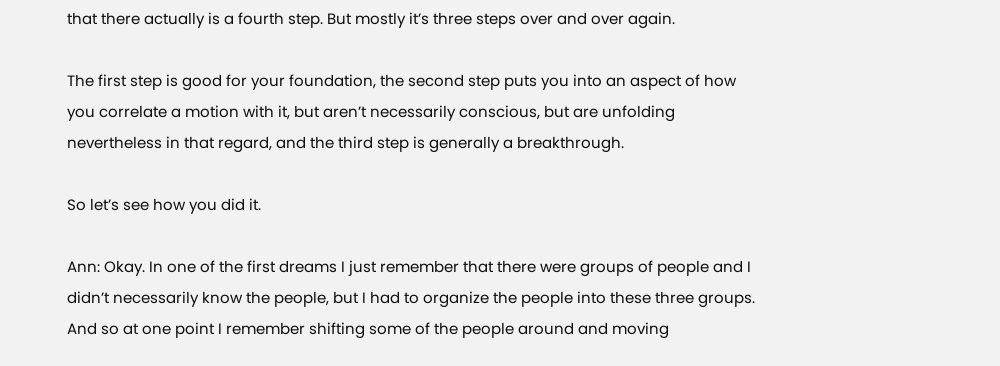that there actually is a fourth step. But mostly it’s three steps over and over again.

The first step is good for your foundation, the second step puts you into an aspect of how you correlate a motion with it, but aren’t necessarily conscious, but are unfolding nevertheless in that regard, and the third step is generally a breakthrough.

So let’s see how you did it.

Ann: Okay. In one of the first dreams I just remember that there were groups of people and I didn’t necessarily know the people, but I had to organize the people into these three groups. And so at one point I remember shifting some of the people around and moving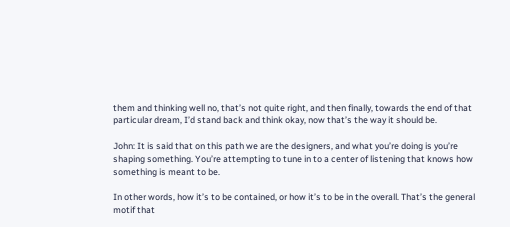them and thinking well no, that’s not quite right, and then finally, towards the end of that particular dream, I’d stand back and think okay, now that’s the way it should be.

John: It is said that on this path we are the designers, and what you’re doing is you’re shaping something. You’re attempting to tune in to a center of listening that knows how something is meant to be.

In other words, how it’s to be contained, or how it’s to be in the overall. That’s the general motif that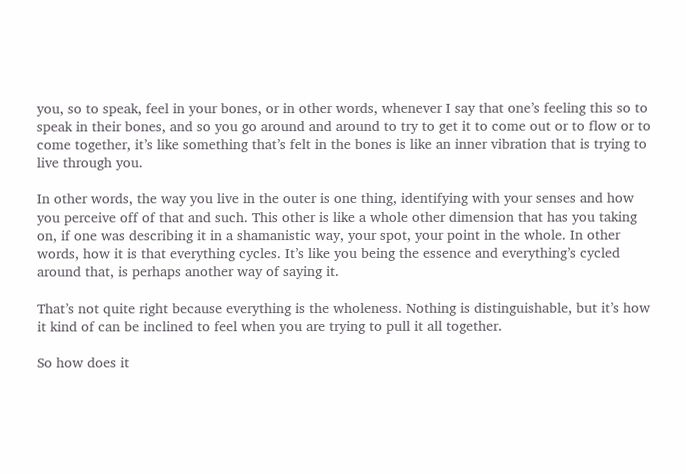you, so to speak, feel in your bones, or in other words, whenever I say that one’s feeling this so to speak in their bones, and so you go around and around to try to get it to come out or to flow or to come together, it’s like something that’s felt in the bones is like an inner vibration that is trying to live through you.

In other words, the way you live in the outer is one thing, identifying with your senses and how you perceive off of that and such. This other is like a whole other dimension that has you taking on, if one was describing it in a shamanistic way, your spot, your point in the whole. In other words, how it is that everything cycles. It’s like you being the essence and everything’s cycled around that, is perhaps another way of saying it.

That’s not quite right because everything is the wholeness. Nothing is distinguishable, but it’s how it kind of can be inclined to feel when you are trying to pull it all together.

So how does it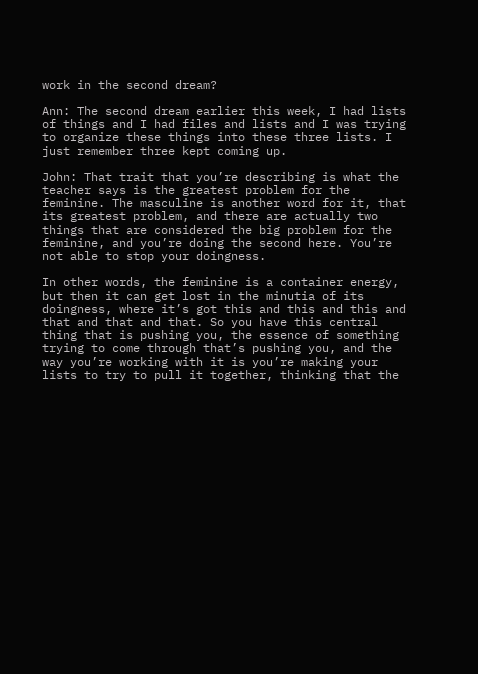work in the second dream?

Ann: The second dream earlier this week, I had lists of things and I had files and lists and I was trying to organize these things into these three lists. I just remember three kept coming up.

John: That trait that you’re describing is what the teacher says is the greatest problem for the feminine. The masculine is another word for it, that its greatest problem, and there are actually two things that are considered the big problem for the feminine, and you’re doing the second here. You’re not able to stop your doingness.

In other words, the feminine is a container energy, but then it can get lost in the minutia of its doingness, where it’s got this and this and this and that and that and that. So you have this central thing that is pushing you, the essence of something trying to come through that’s pushing you, and the way you’re working with it is you’re making your lists to try to pull it together, thinking that the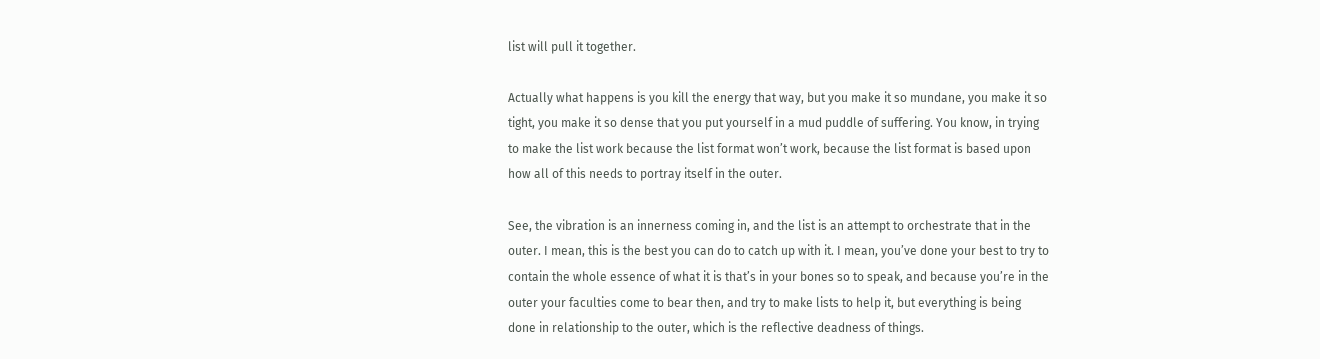list will pull it together.

Actually what happens is you kill the energy that way, but you make it so mundane, you make it so tight, you make it so dense that you put yourself in a mud puddle of suffering. You know, in trying to make the list work because the list format won’t work, because the list format is based upon how all of this needs to portray itself in the outer.

See, the vibration is an innerness coming in, and the list is an attempt to orchestrate that in the outer. I mean, this is the best you can do to catch up with it. I mean, you’ve done your best to try to contain the whole essence of what it is that’s in your bones so to speak, and because you’re in the outer your faculties come to bear then, and try to make lists to help it, but everything is being done in relationship to the outer, which is the reflective deadness of things.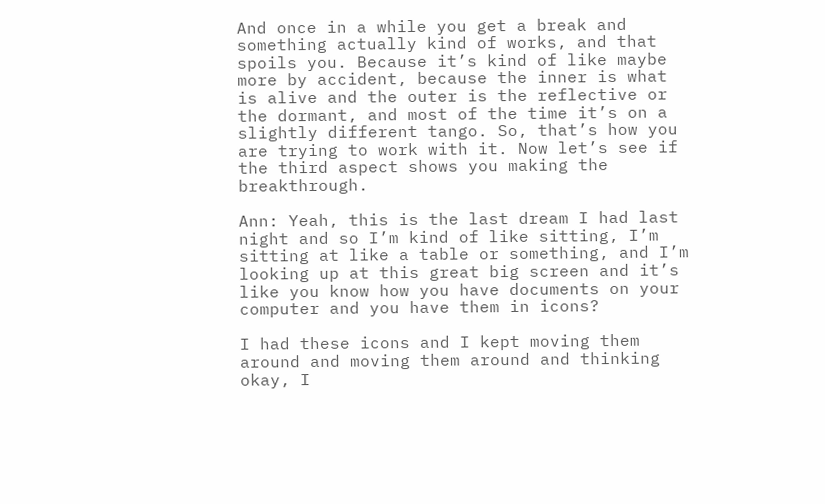And once in a while you get a break and something actually kind of works, and that spoils you. Because it’s kind of like maybe more by accident, because the inner is what is alive and the outer is the reflective or the dormant, and most of the time it’s on a slightly different tango. So, that’s how you are trying to work with it. Now let’s see if the third aspect shows you making the breakthrough.

Ann: Yeah, this is the last dream I had last night and so I’m kind of like sitting, I’m sitting at like a table or something, and I’m looking up at this great big screen and it’s like you know how you have documents on your computer and you have them in icons?

I had these icons and I kept moving them around and moving them around and thinking okay, I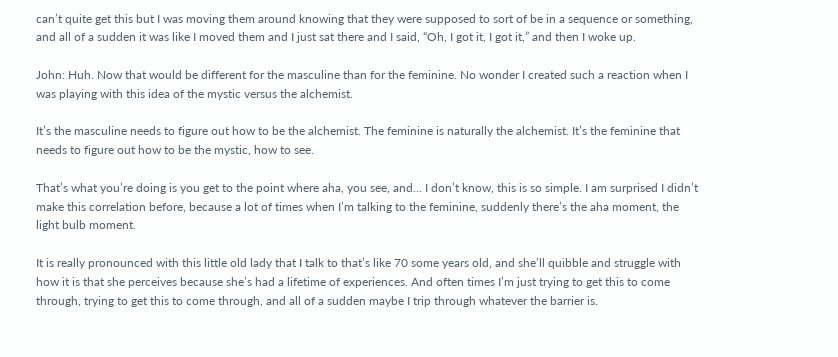can’t quite get this but I was moving them around knowing that they were supposed to sort of be in a sequence or something, and all of a sudden it was like I moved them and I just sat there and I said, “Oh, I got it, I got it,” and then I woke up.

John: Huh. Now that would be different for the masculine than for the feminine. No wonder I created such a reaction when I was playing with this idea of the mystic versus the alchemist.

It’s the masculine needs to figure out how to be the alchemist. The feminine is naturally the alchemist. It’s the feminine that needs to figure out how to be the mystic, how to see.

That’s what you’re doing is you get to the point where aha, you see, and… I don’t know, this is so simple. I am surprised I didn’t make this correlation before, because a lot of times when I’m talking to the feminine, suddenly there’s the aha moment, the light bulb moment.

It is really pronounced with this little old lady that I talk to that’s like 70 some years old, and she’ll quibble and struggle with how it is that she perceives because she’s had a lifetime of experiences. And often times I’m just trying to get this to come through, trying to get this to come through, and all of a sudden maybe I trip through whatever the barrier is.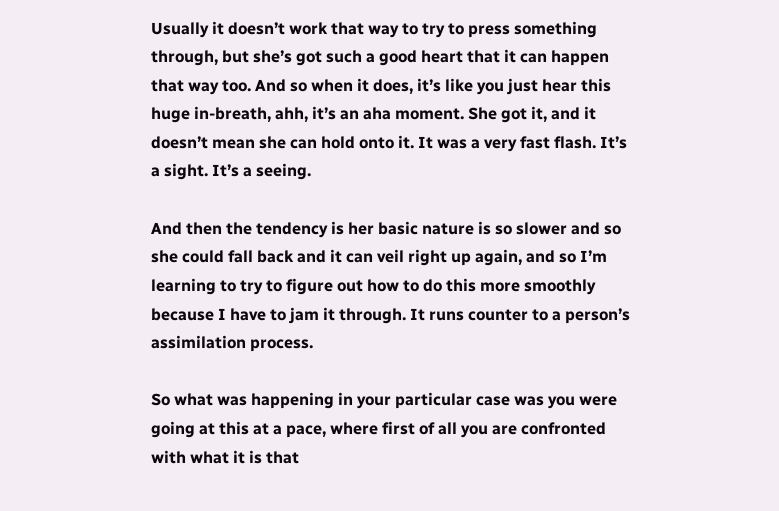Usually it doesn’t work that way to try to press something through, but she’s got such a good heart that it can happen that way too. And so when it does, it’s like you just hear this huge in-breath, ahh, it’s an aha moment. She got it, and it doesn’t mean she can hold onto it. It was a very fast flash. It’s a sight. It’s a seeing.

And then the tendency is her basic nature is so slower and so she could fall back and it can veil right up again, and so I’m learning to try to figure out how to do this more smoothly because I have to jam it through. It runs counter to a person’s assimilation process.

So what was happening in your particular case was you were going at this at a pace, where first of all you are confronted with what it is that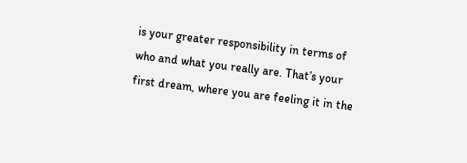is your greater responsibility in terms of who and what you really are. That’s your first dream, where you are feeling it in the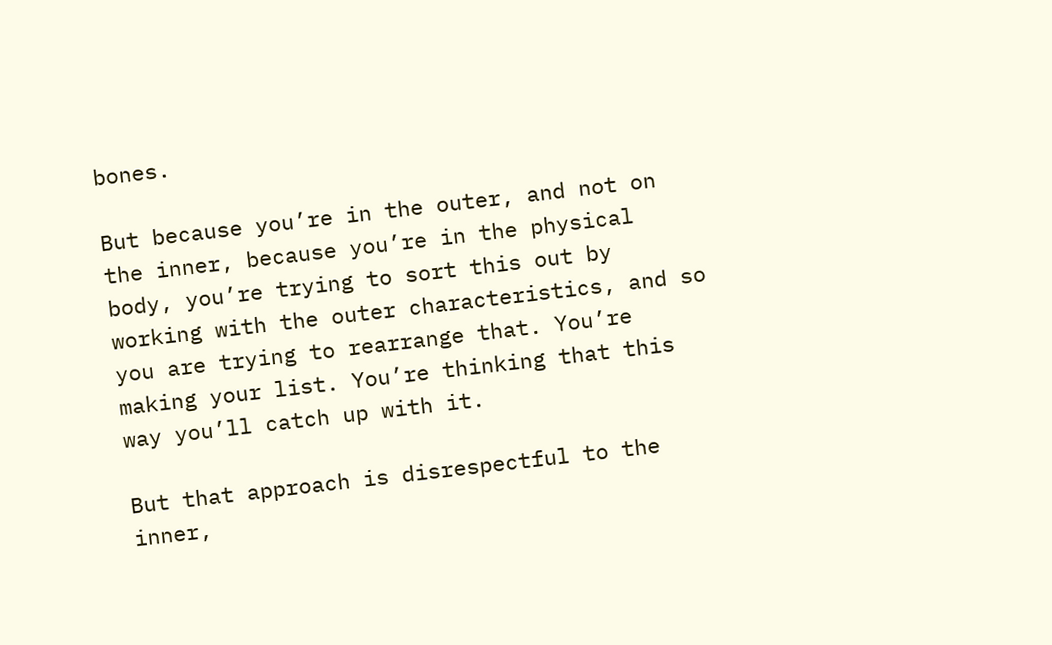bones.

But because you’re in the outer, and not on the inner, because you’re in the physical body, you’re trying to sort this out by working with the outer characteristics, and so you are trying to rearrange that. You’re making your list. You’re thinking that this way you’ll catch up with it.

But that approach is disrespectful to the inner,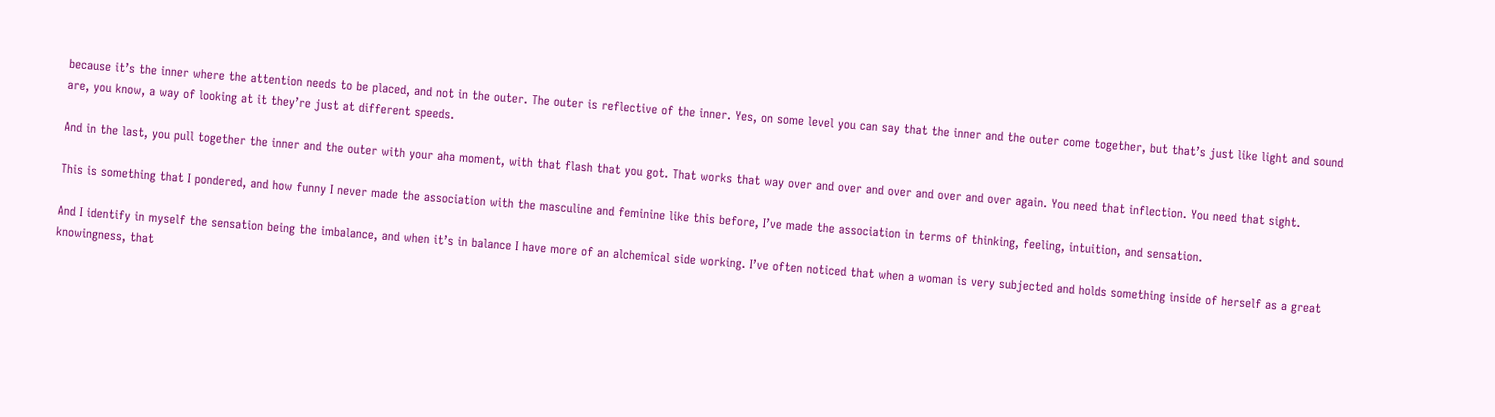because it’s the inner where the attention needs to be placed, and not in the outer. The outer is reflective of the inner. Yes, on some level you can say that the inner and the outer come together, but that’s just like light and sound are, you know, a way of looking at it they’re just at different speeds.

And in the last, you pull together the inner and the outer with your aha moment, with that flash that you got. That works that way over and over and over and over and over again. You need that inflection. You need that sight.

This is something that I pondered, and how funny I never made the association with the masculine and feminine like this before, I’ve made the association in terms of thinking, feeling, intuition, and sensation.

And I identify in myself the sensation being the imbalance, and when it’s in balance I have more of an alchemical side working. I’ve often noticed that when a woman is very subjected and holds something inside of herself as a great knowingness, that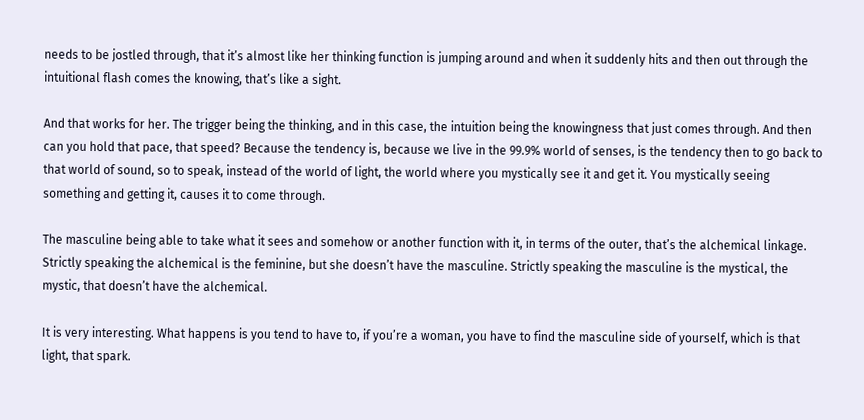needs to be jostled through, that it’s almost like her thinking function is jumping around and when it suddenly hits and then out through the intuitional flash comes the knowing, that’s like a sight.

And that works for her. The trigger being the thinking, and in this case, the intuition being the knowingness that just comes through. And then can you hold that pace, that speed? Because the tendency is, because we live in the 99.9% world of senses, is the tendency then to go back to that world of sound, so to speak, instead of the world of light, the world where you mystically see it and get it. You mystically seeing something and getting it, causes it to come through.

The masculine being able to take what it sees and somehow or another function with it, in terms of the outer, that’s the alchemical linkage. Strictly speaking the alchemical is the feminine, but she doesn’t have the masculine. Strictly speaking the masculine is the mystical, the mystic, that doesn’t have the alchemical.

It is very interesting. What happens is you tend to have to, if you’re a woman, you have to find the masculine side of yourself, which is that light, that spark.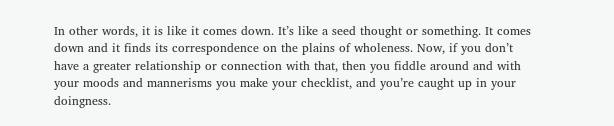In other words, it is like it comes down. It’s like a seed thought or something. It comes down and it finds its correspondence on the plains of wholeness. Now, if you don’t have a greater relationship or connection with that, then you fiddle around and with your moods and mannerisms you make your checklist, and you’re caught up in your doingness.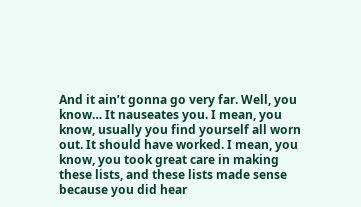And it ain’t gonna go very far. Well, you know… It nauseates you. I mean, you know, usually you find yourself all worn out. It should have worked. I mean, you know, you took great care in making these lists, and these lists made sense because you did hear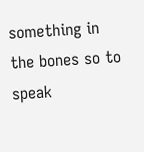something in the bones so to speak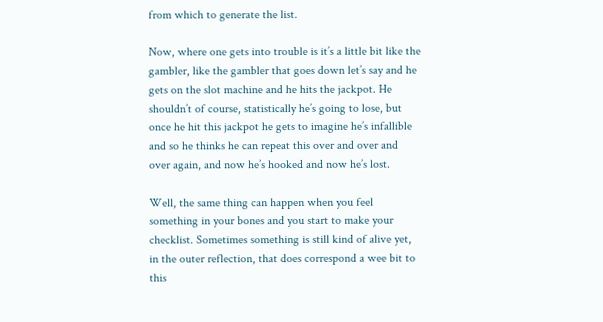from which to generate the list.

Now, where one gets into trouble is it’s a little bit like the gambler, like the gambler that goes down let’s say and he gets on the slot machine and he hits the jackpot. He shouldn’t of course, statistically he’s going to lose, but once he hit this jackpot he gets to imagine he’s infallible and so he thinks he can repeat this over and over and over again, and now he’s hooked and now he’s lost.

Well, the same thing can happen when you feel something in your bones and you start to make your checklist. Sometimes something is still kind of alive yet, in the outer reflection, that does correspond a wee bit to this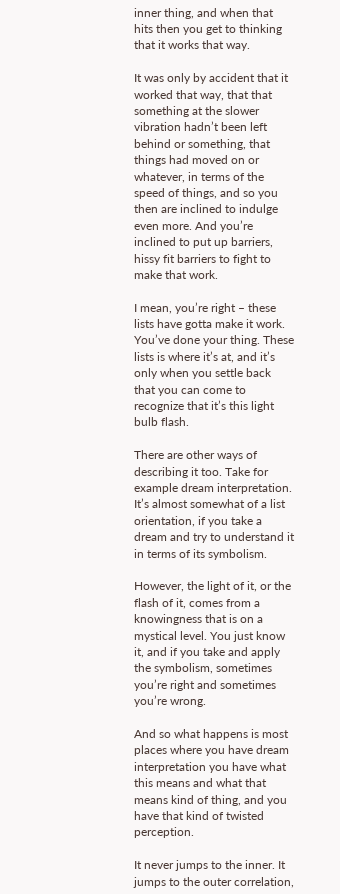inner thing, and when that hits then you get to thinking that it works that way.

It was only by accident that it worked that way, that that something at the slower vibration hadn’t been left behind or something, that things had moved on or whatever, in terms of the speed of things, and so you then are inclined to indulge even more. And you’re inclined to put up barriers, hissy fit barriers to fight to make that work.

I mean, you’re right – these lists have gotta make it work. You’ve done your thing. These lists is where it’s at, and it’s only when you settle back that you can come to recognize that it’s this light bulb flash.

There are other ways of describing it too. Take for example dream interpretation. It’s almost somewhat of a list orientation, if you take a dream and try to understand it in terms of its symbolism.

However, the light of it, or the flash of it, comes from a knowingness that is on a mystical level. You just know it, and if you take and apply the symbolism, sometimes you’re right and sometimes you’re wrong.

And so what happens is most places where you have dream interpretation you have what this means and what that means kind of thing, and you have that kind of twisted perception.

It never jumps to the inner. It jumps to the outer correlation,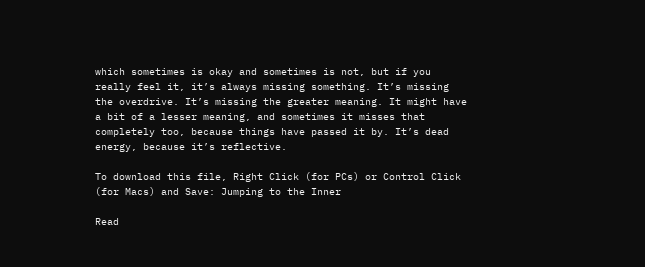which sometimes is okay and sometimes is not, but if you really feel it, it’s always missing something. It’s missing the overdrive. It’s missing the greater meaning. It might have a bit of a lesser meaning, and sometimes it misses that completely too, because things have passed it by. It’s dead energy, because it’s reflective.

To download this file, Right Click (for PCs) or Control Click (for Macs) and Save: Jumping to the Inner

Read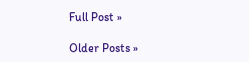Full Post »

Older Posts »